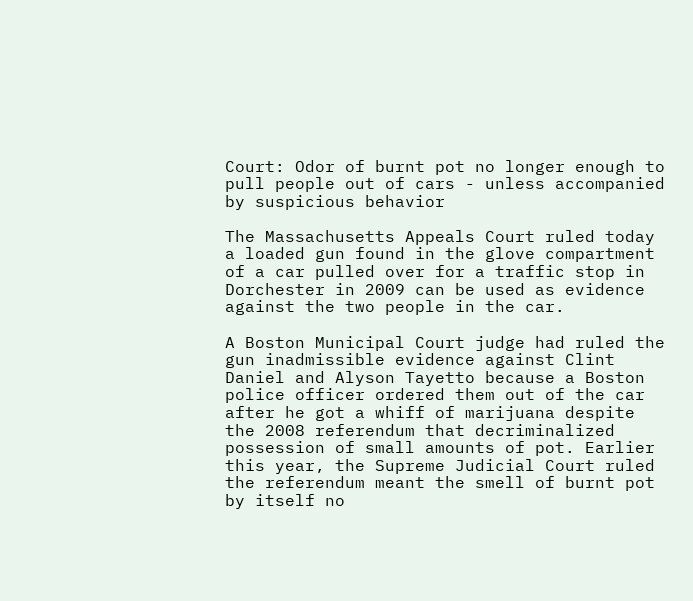Court: Odor of burnt pot no longer enough to pull people out of cars - unless accompanied by suspicious behavior

The Massachusetts Appeals Court ruled today a loaded gun found in the glove compartment of a car pulled over for a traffic stop in Dorchester in 2009 can be used as evidence against the two people in the car.

A Boston Municipal Court judge had ruled the gun inadmissible evidence against Clint Daniel and Alyson Tayetto because a Boston police officer ordered them out of the car after he got a whiff of marijuana despite the 2008 referendum that decriminalized possession of small amounts of pot. Earlier this year, the Supreme Judicial Court ruled the referendum meant the smell of burnt pot by itself no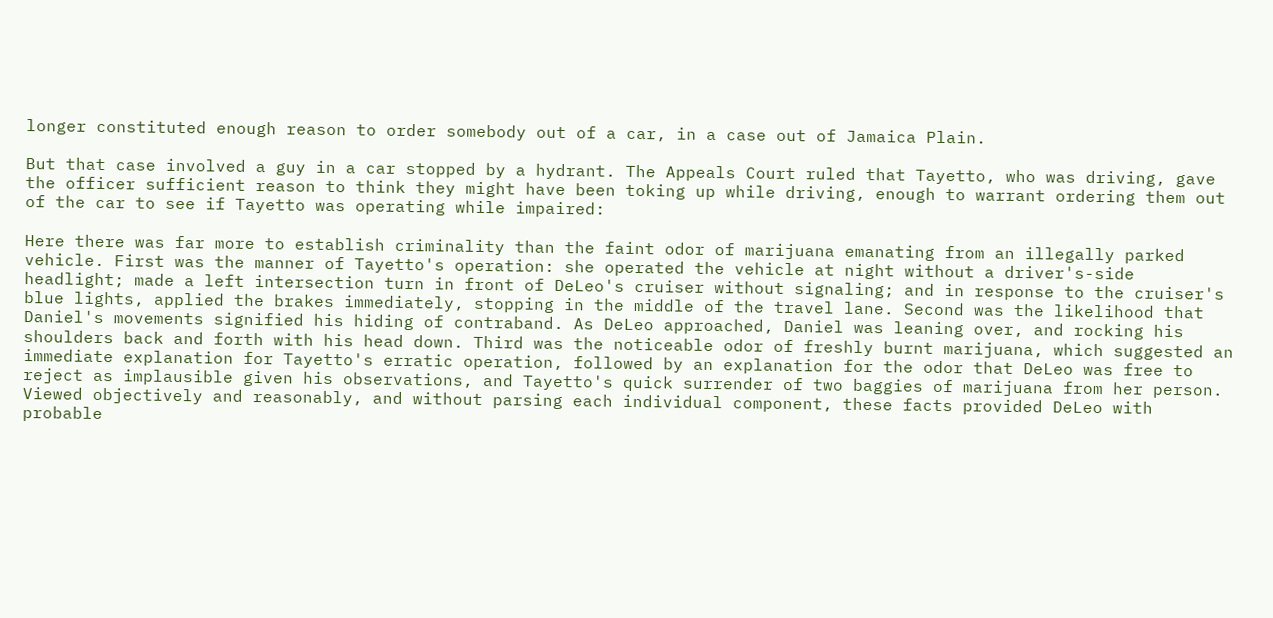longer constituted enough reason to order somebody out of a car, in a case out of Jamaica Plain.

But that case involved a guy in a car stopped by a hydrant. The Appeals Court ruled that Tayetto, who was driving, gave the officer sufficient reason to think they might have been toking up while driving, enough to warrant ordering them out of the car to see if Tayetto was operating while impaired:

Here there was far more to establish criminality than the faint odor of marijuana emanating from an illegally parked vehicle. First was the manner of Tayetto's operation: she operated the vehicle at night without a driver's-side headlight; made a left intersection turn in front of DeLeo's cruiser without signaling; and in response to the cruiser's blue lights, applied the brakes immediately, stopping in the middle of the travel lane. Second was the likelihood that Daniel's movements signified his hiding of contraband. As DeLeo approached, Daniel was leaning over, and rocking his shoulders back and forth with his head down. Third was the noticeable odor of freshly burnt marijuana, which suggested an immediate explanation for Tayetto's erratic operation, followed by an explanation for the odor that DeLeo was free to reject as implausible given his observations, and Tayetto's quick surrender of two baggies of marijuana from her person. Viewed objectively and reasonably, and without parsing each individual component, these facts provided DeLeo with probable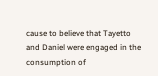cause to believe that Tayetto and Daniel were engaged in the consumption of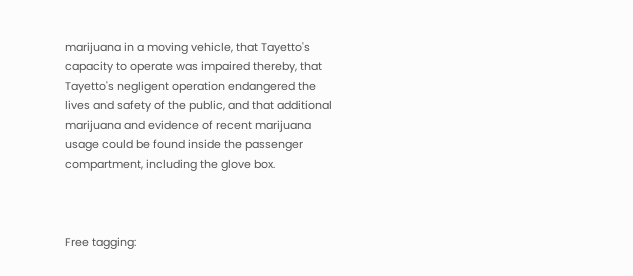marijuana in a moving vehicle, that Tayetto's capacity to operate was impaired thereby, that Tayetto's negligent operation endangered the lives and safety of the public, and that additional marijuana and evidence of recent marijuana usage could be found inside the passenger compartment, including the glove box.



Free tagging: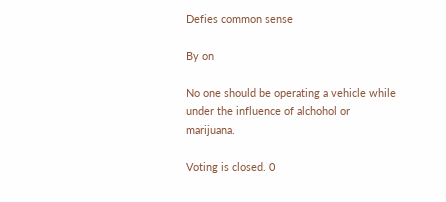Defies common sense

By on

No one should be operating a vehicle while under the influence of alchohol or marijuana.

Voting is closed. 0